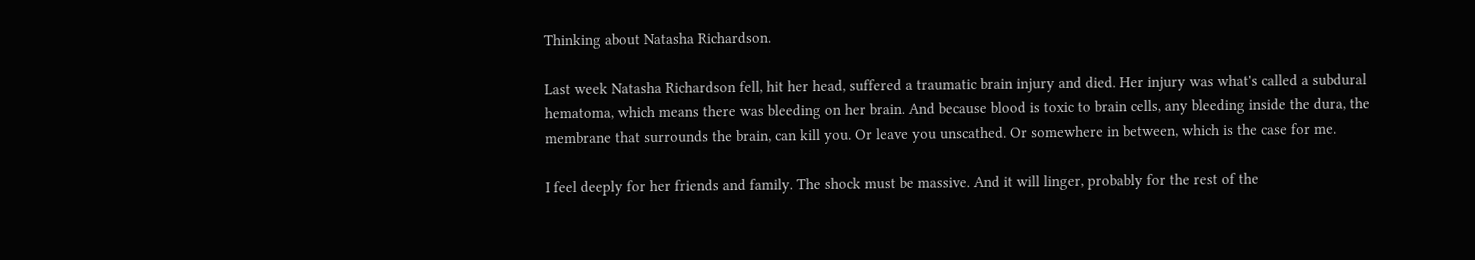Thinking about Natasha Richardson.

Last week Natasha Richardson fell, hit her head, suffered a traumatic brain injury and died. Her injury was what's called a subdural hematoma, which means there was bleeding on her brain. And because blood is toxic to brain cells, any bleeding inside the dura, the membrane that surrounds the brain, can kill you. Or leave you unscathed. Or somewhere in between, which is the case for me.

I feel deeply for her friends and family. The shock must be massive. And it will linger, probably for the rest of the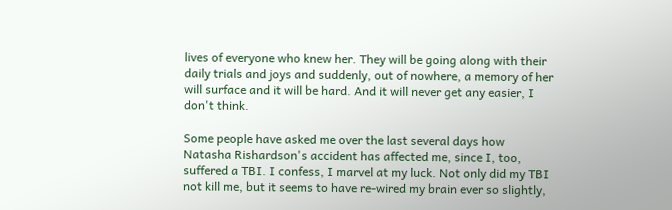lives of everyone who knew her. They will be going along with their daily trials and joys and suddenly, out of nowhere, a memory of her will surface and it will be hard. And it will never get any easier, I don't think.

Some people have asked me over the last several days how Natasha Rishardson's accident has affected me, since I, too, suffered a TBI. I confess, I marvel at my luck. Not only did my TBI not kill me, but it seems to have re-wired my brain ever so slightly,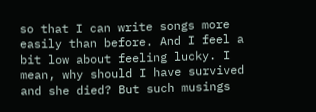so that I can write songs more easily than before. And I feel a bit low about feeling lucky. I mean, why should I have survived and she died? But such musings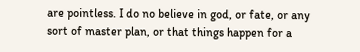are pointless. I do no believe in god, or fate, or any sort of master plan, or that things happen for a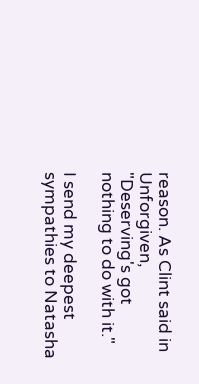reason. As Clint said in Unforgiven, "Deserving's got nothing to do with it."

I send my deepest sympathies to Natasha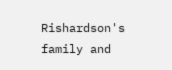Rishardson's family and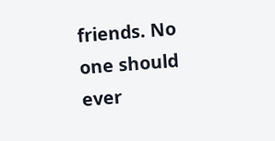friends. No one should ever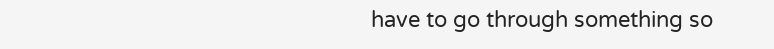have to go through something so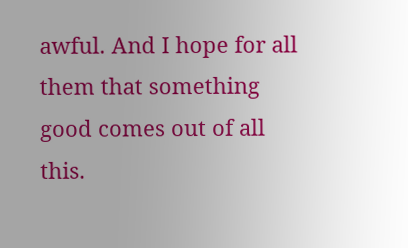awful. And I hope for all them that something good comes out of all this.